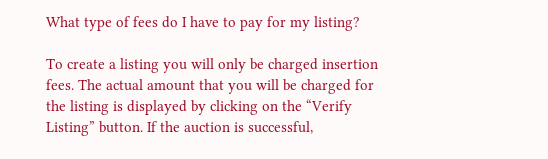What type of fees do I have to pay for my listing?

To create a listing you will only be charged insertion fees. The actual amount that you will be charged for the listing is displayed by clicking on the “Verify Listing” button. If the auction is successful,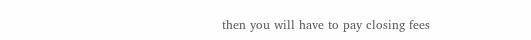then you will have to pay closing fees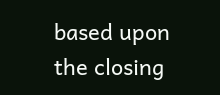based upon the closing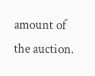amount of the auction.